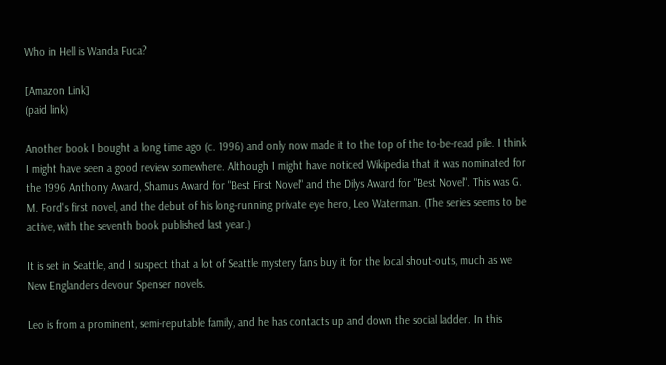Who in Hell is Wanda Fuca?

[Amazon Link]
(paid link)

Another book I bought a long time ago (c. 1996) and only now made it to the top of the to-be-read pile. I think I might have seen a good review somewhere. Although I might have noticed Wikipedia that it was nominated for the 1996 Anthony Award, Shamus Award for "Best First Novel" and the Dilys Award for "Best Novel". This was G. M. Ford's first novel, and the debut of his long-running private eye hero, Leo Waterman. (The series seems to be active, with the seventh book published last year.)

It is set in Seattle, and I suspect that a lot of Seattle mystery fans buy it for the local shout-outs, much as we New Englanders devour Spenser novels.

Leo is from a prominent, semi-reputable family, and he has contacts up and down the social ladder. In this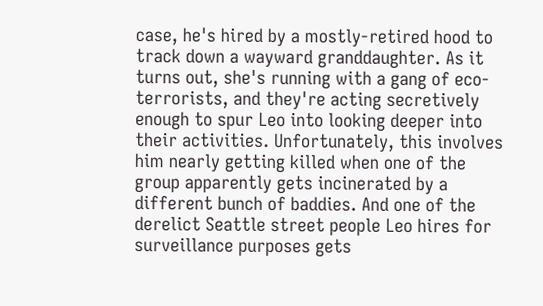case, he's hired by a mostly-retired hood to track down a wayward granddaughter. As it turns out, she's running with a gang of eco-terrorists, and they're acting secretively enough to spur Leo into looking deeper into their activities. Unfortunately, this involves him nearly getting killed when one of the group apparently gets incinerated by a different bunch of baddies. And one of the derelict Seattle street people Leo hires for surveillance purposes gets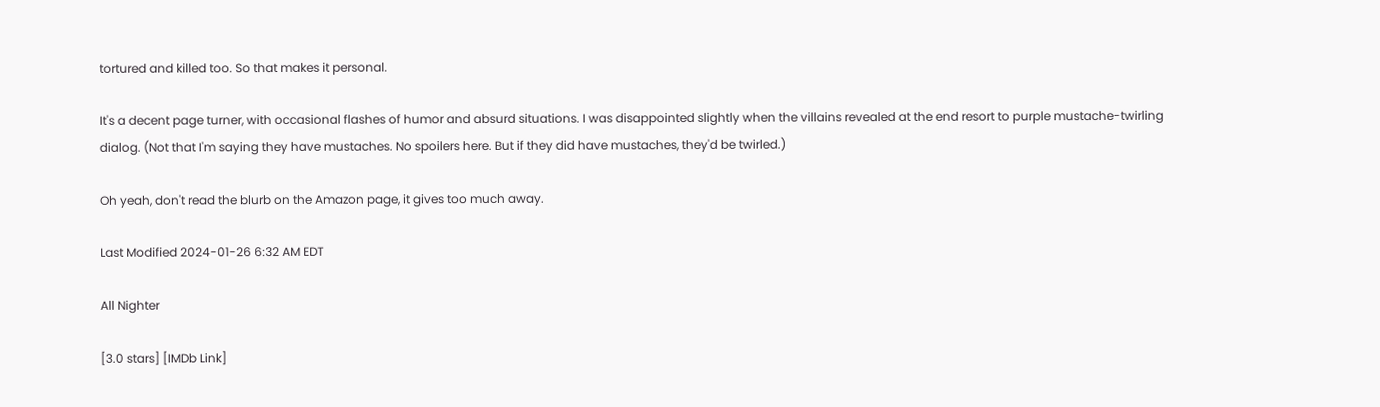tortured and killed too. So that makes it personal.

It's a decent page turner, with occasional flashes of humor and absurd situations. I was disappointed slightly when the villains revealed at the end resort to purple mustache-twirling dialog. (Not that I'm saying they have mustaches. No spoilers here. But if they did have mustaches, they'd be twirled.)

Oh yeah, don't read the blurb on the Amazon page, it gives too much away.

Last Modified 2024-01-26 6:32 AM EDT

All Nighter

[3.0 stars] [IMDb Link]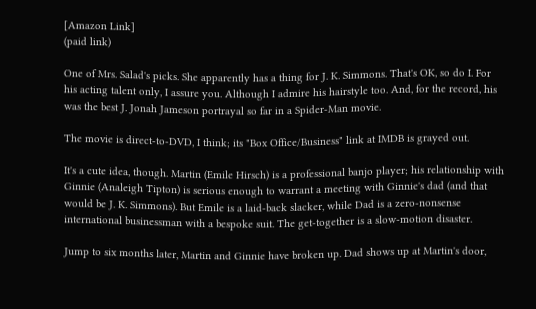[Amazon Link]
(paid link)

One of Mrs. Salad's picks. She apparently has a thing for J. K. Simmons. That's OK, so do I. For his acting talent only, I assure you. Although I admire his hairstyle too. And, for the record, his was the best J. Jonah Jameson portrayal so far in a Spider-Man movie.

The movie is direct-to-DVD, I think; its "Box Office/Business" link at IMDB is grayed out.

It's a cute idea, though. Martin (Emile Hirsch) is a professional banjo player; his relationship with Ginnie (Analeigh Tipton) is serious enough to warrant a meeting with Ginnie's dad (and that would be J. K. Simmons). But Emile is a laid-back slacker, while Dad is a zero-nonsense international businessman with a bespoke suit. The get-together is a slow-motion disaster.

Jump to six months later, Martin and Ginnie have broken up. Dad shows up at Martin's door,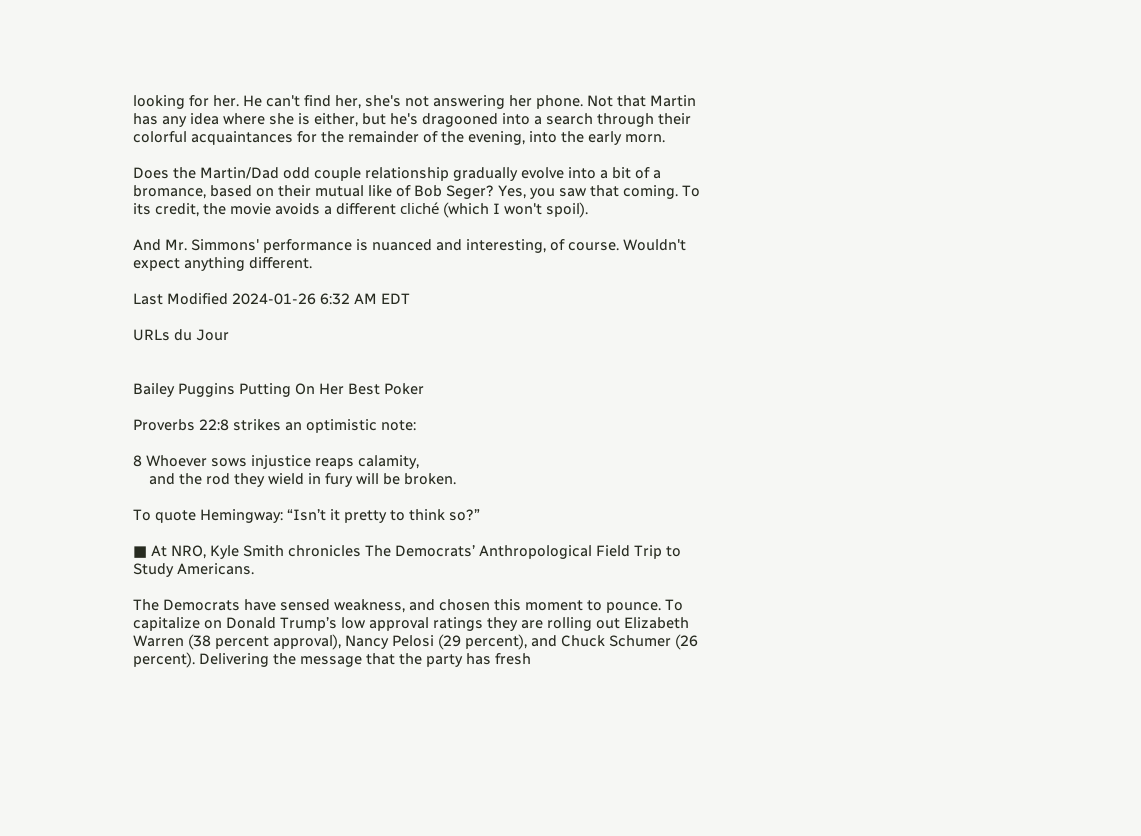looking for her. He can't find her, she's not answering her phone. Not that Martin has any idea where she is either, but he's dragooned into a search through their colorful acquaintances for the remainder of the evening, into the early morn.

Does the Martin/Dad odd couple relationship gradually evolve into a bit of a bromance, based on their mutual like of Bob Seger? Yes, you saw that coming. To its credit, the movie avoids a different cliché (which I won't spoil).

And Mr. Simmons' performance is nuanced and interesting, of course. Wouldn't expect anything different.

Last Modified 2024-01-26 6:32 AM EDT

URLs du Jour


Bailey Puggins Putting On Her Best Poker

Proverbs 22:8 strikes an optimistic note:

8 Whoever sows injustice reaps calamity,
    and the rod they wield in fury will be broken.

To quote Hemingway: “Isn’t it pretty to think so?”

■ At NRO, Kyle Smith chronicles The Democrats’ Anthropological Field Trip to Study Americans.

The Democrats have sensed weakness, and chosen this moment to pounce. To capitalize on Donald Trump’s low approval ratings they are rolling out Elizabeth Warren (38 percent approval), Nancy Pelosi (29 percent), and Chuck Schumer (26 percent). Delivering the message that the party has fresh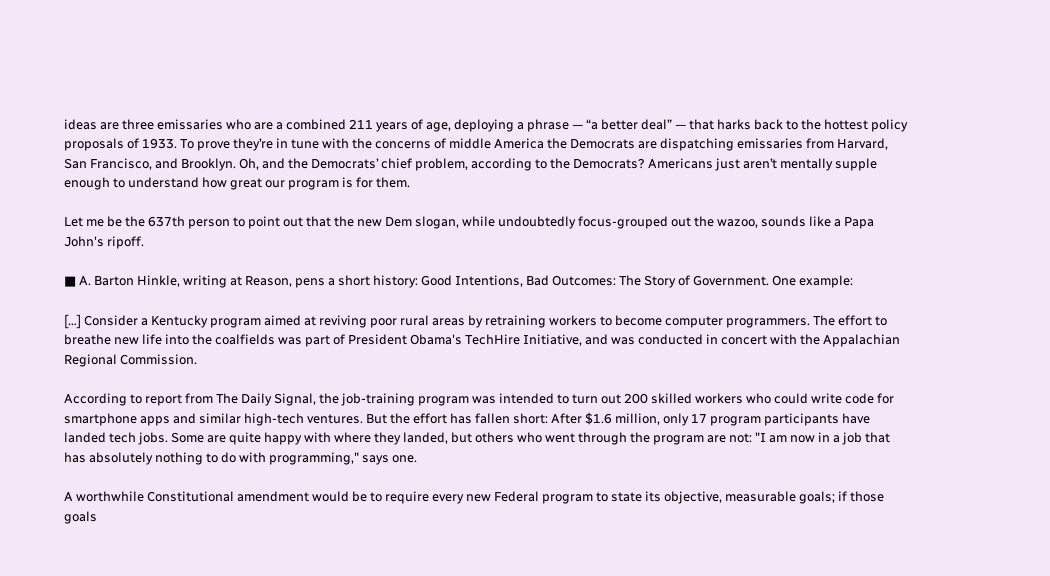ideas are three emissaries who are a combined 211 years of age, deploying a phrase — “a better deal” — that harks back to the hottest policy proposals of 1933. To prove they’re in tune with the concerns of middle America the Democrats are dispatching emissaries from Harvard, San Francisco, and Brooklyn. Oh, and the Democrats’ chief problem, according to the Democrats? Americans just aren’t mentally supple enough to understand how great our program is for them.

Let me be the 637th person to point out that the new Dem slogan, while undoubtedly focus-grouped out the wazoo, sounds like a Papa John's ripoff.

■ A. Barton Hinkle, writing at Reason, pens a short history: Good Intentions, Bad Outcomes: The Story of Government. One example:

[…] Consider a Kentucky program aimed at reviving poor rural areas by retraining workers to become computer programmers. The effort to breathe new life into the coalfields was part of President Obama's TechHire Initiative, and was conducted in concert with the Appalachian Regional Commission.

According to report from The Daily Signal, the job-training program was intended to turn out 200 skilled workers who could write code for smartphone apps and similar high-tech ventures. But the effort has fallen short: After $1.6 million, only 17 program participants have landed tech jobs. Some are quite happy with where they landed, but others who went through the program are not: "I am now in a job that has absolutely nothing to do with programming," says one.

A worthwhile Constitutional amendment would be to require every new Federal program to state its objective, measurable goals; if those goals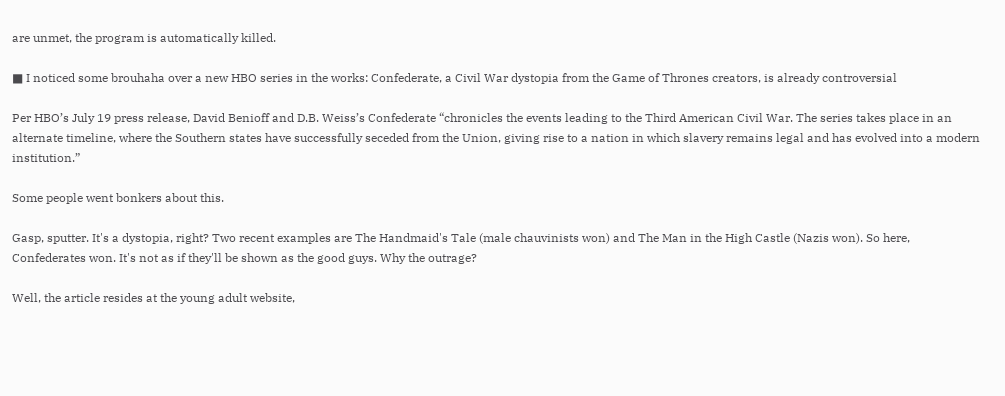are unmet, the program is automatically killed.

■ I noticed some brouhaha over a new HBO series in the works: Confederate, a Civil War dystopia from the Game of Thrones creators, is already controversial

Per HBO’s July 19 press release, David Benioff and D.B. Weiss’s Confederate “chronicles the events leading to the Third American Civil War. The series takes place in an alternate timeline, where the Southern states have successfully seceded from the Union, giving rise to a nation in which slavery remains legal and has evolved into a modern institution.”

Some people went bonkers about this.

Gasp, sputter. It's a dystopia, right? Two recent examples are The Handmaid's Tale (male chauvinists won) and The Man in the High Castle (Nazis won). So here, Confederates won. It's not as if they'll be shown as the good guys. Why the outrage?

Well, the article resides at the young adult website,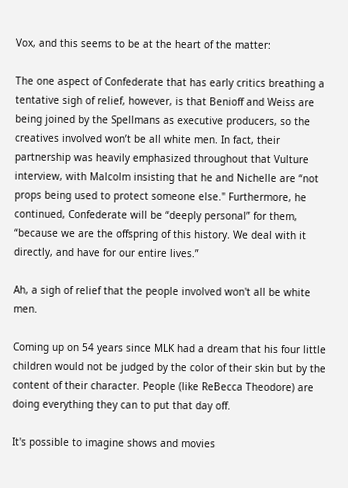Vox, and this seems to be at the heart of the matter:

The one aspect of Confederate that has early critics breathing a tentative sigh of relief, however, is that Benioff and Weiss are being joined by the Spellmans as executive producers, so the creatives involved won’t be all white men. In fact, their partnership was heavily emphasized throughout that Vulture interview, with Malcolm insisting that he and Nichelle are “not props being used to protect someone else." Furthermore, he continued, Confederate will be “deeply personal” for them, “because we are the offspring of this history. We deal with it directly, and have for our entire lives.”

Ah, a sigh of relief that the people involved won't all be white men.

Coming up on 54 years since MLK had a dream that his four little children would not be judged by the color of their skin but by the content of their character. People (like ReBecca Theodore) are doing everything they can to put that day off.

It's possible to imagine shows and movies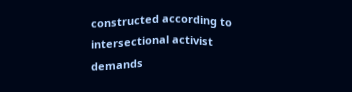constructed according to intersectional activist demands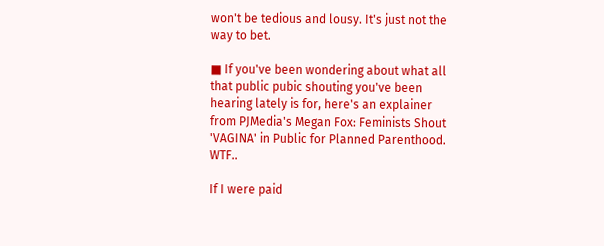won't be tedious and lousy. It's just not the way to bet.

■ If you've been wondering about what all that public pubic shouting you've been hearing lately is for, here's an explainer from PJMedia's Megan Fox: Feminists Shout 'VAGINA' in Public for Planned Parenthood. WTF..

If I were paid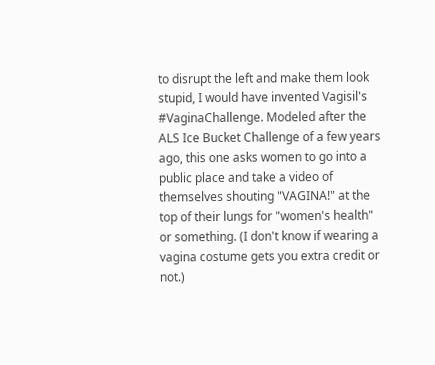to disrupt the left and make them look stupid, I would have invented Vagisil's #VaginaChallenge. Modeled after the ALS Ice Bucket Challenge of a few years ago, this one asks women to go into a public place and take a video of themselves shouting "VAGINA!" at the top of their lungs for "women's health" or something. (I don't know if wearing a vagina costume gets you extra credit or not.)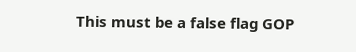This must be a false flag GOP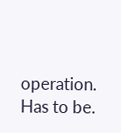operation. Has to be.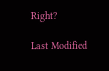Right?

Last Modified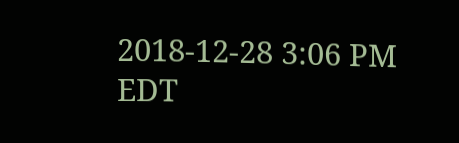2018-12-28 3:06 PM EDT